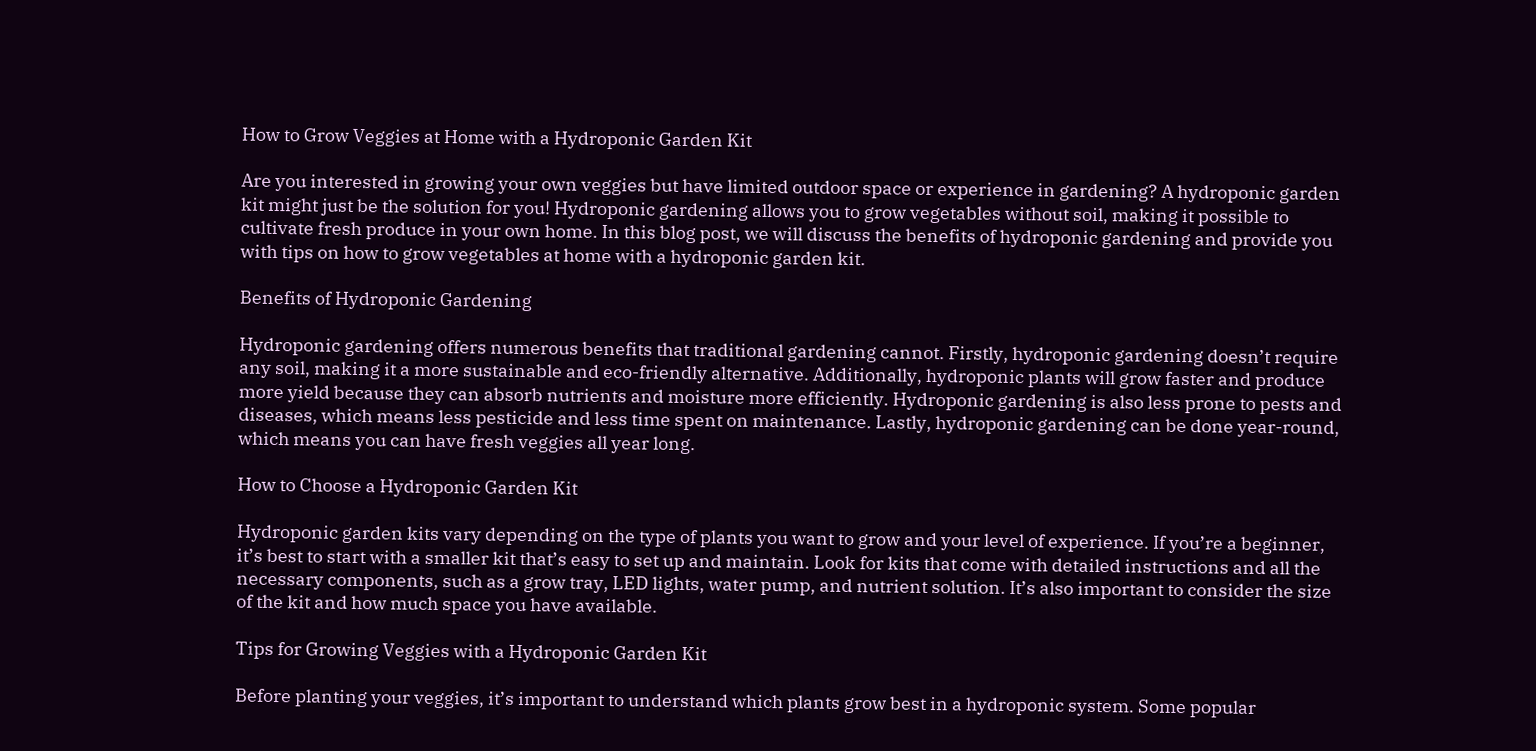How to Grow Veggies at Home with a Hydroponic Garden Kit

Are you interested in growing your own veggies but have limited outdoor space or experience in gardening? A hydroponic garden kit might just be the solution for you! Hydroponic gardening allows you to grow vegetables without soil, making it possible to cultivate fresh produce in your own home. In this blog post, we will discuss the benefits of hydroponic gardening and provide you with tips on how to grow vegetables at home with a hydroponic garden kit.

Benefits of Hydroponic Gardening

Hydroponic gardening offers numerous benefits that traditional gardening cannot. Firstly, hydroponic gardening doesn’t require any soil, making it a more sustainable and eco-friendly alternative. Additionally, hydroponic plants will grow faster and produce more yield because they can absorb nutrients and moisture more efficiently. Hydroponic gardening is also less prone to pests and diseases, which means less pesticide and less time spent on maintenance. Lastly, hydroponic gardening can be done year-round, which means you can have fresh veggies all year long.

How to Choose a Hydroponic Garden Kit

Hydroponic garden kits vary depending on the type of plants you want to grow and your level of experience. If you’re a beginner, it’s best to start with a smaller kit that’s easy to set up and maintain. Look for kits that come with detailed instructions and all the necessary components, such as a grow tray, LED lights, water pump, and nutrient solution. It’s also important to consider the size of the kit and how much space you have available.

Tips for Growing Veggies with a Hydroponic Garden Kit

Before planting your veggies, it’s important to understand which plants grow best in a hydroponic system. Some popular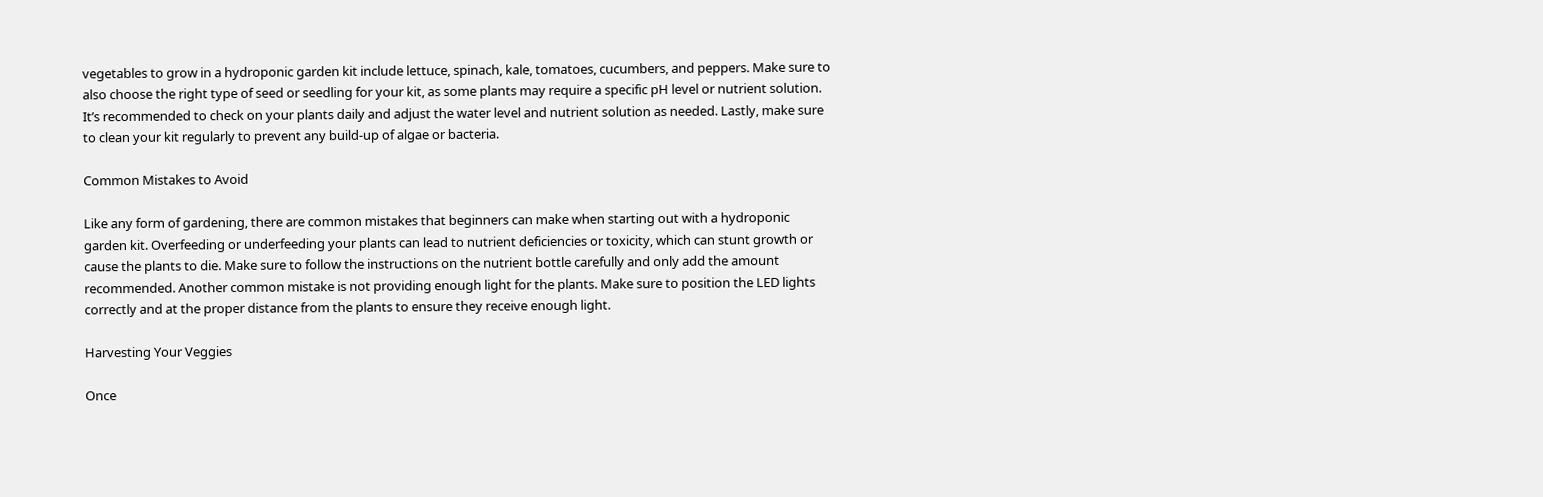vegetables to grow in a hydroponic garden kit include lettuce, spinach, kale, tomatoes, cucumbers, and peppers. Make sure to also choose the right type of seed or seedling for your kit, as some plants may require a specific pH level or nutrient solution. It’s recommended to check on your plants daily and adjust the water level and nutrient solution as needed. Lastly, make sure to clean your kit regularly to prevent any build-up of algae or bacteria.

Common Mistakes to Avoid

Like any form of gardening, there are common mistakes that beginners can make when starting out with a hydroponic garden kit. Overfeeding or underfeeding your plants can lead to nutrient deficiencies or toxicity, which can stunt growth or cause the plants to die. Make sure to follow the instructions on the nutrient bottle carefully and only add the amount recommended. Another common mistake is not providing enough light for the plants. Make sure to position the LED lights correctly and at the proper distance from the plants to ensure they receive enough light.

Harvesting Your Veggies

Once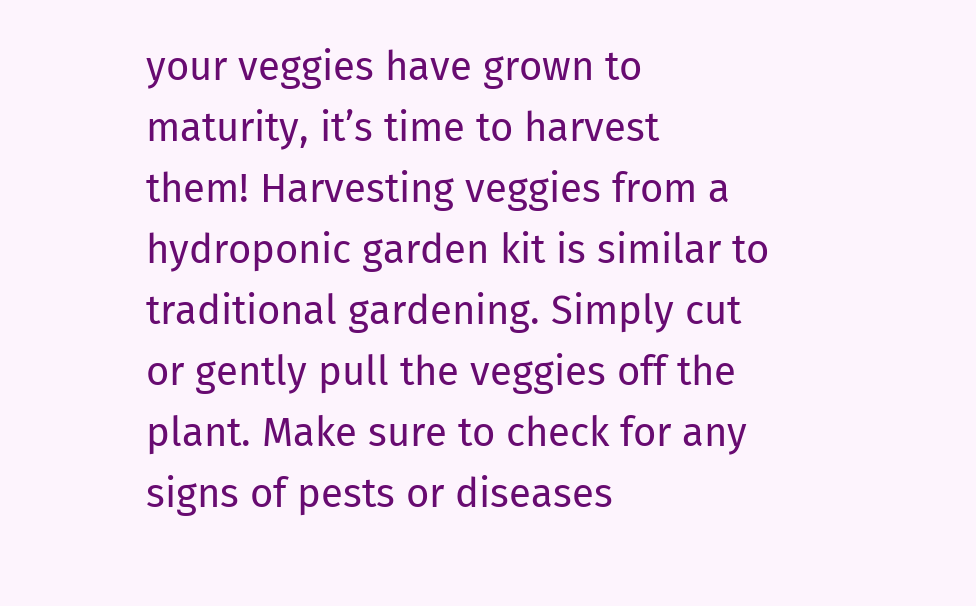your veggies have grown to maturity, it’s time to harvest them! Harvesting veggies from a hydroponic garden kit is similar to traditional gardening. Simply cut or gently pull the veggies off the plant. Make sure to check for any signs of pests or diseases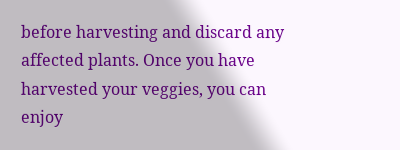before harvesting and discard any affected plants. Once you have harvested your veggies, you can enjoy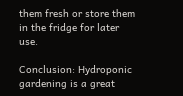them fresh or store them in the fridge for later use.

Conclusion: Hydroponic gardening is a great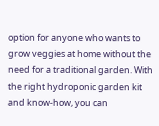option for anyone who wants to grow veggies at home without the need for a traditional garden. With the right hydroponic garden kit and know-how, you can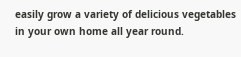easily grow a variety of delicious vegetables in your own home all year round.